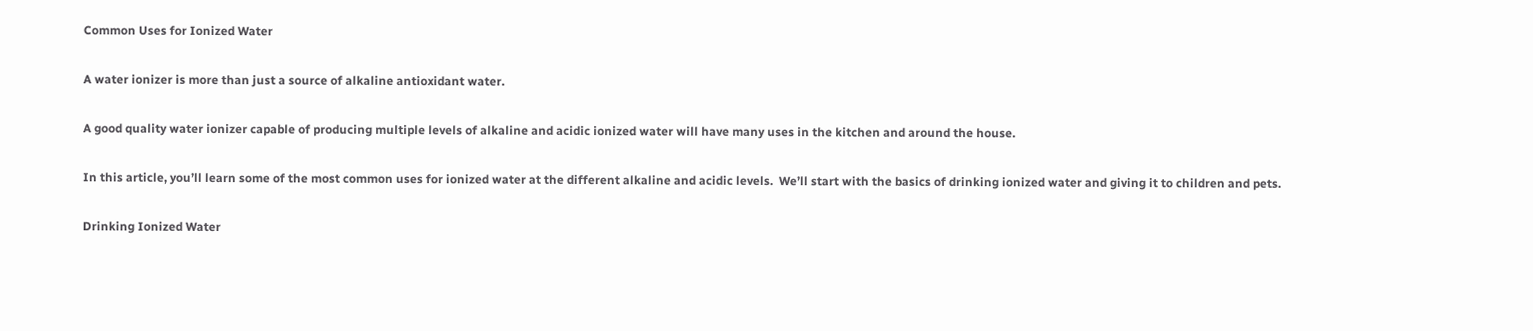Common Uses for Ionized Water

A water ionizer is more than just a source of alkaline antioxidant water.

A good quality water ionizer capable of producing multiple levels of alkaline and acidic ionized water will have many uses in the kitchen and around the house.

In this article, you’ll learn some of the most common uses for ionized water at the different alkaline and acidic levels.  We’ll start with the basics of drinking ionized water and giving it to children and pets.

Drinking Ionized Water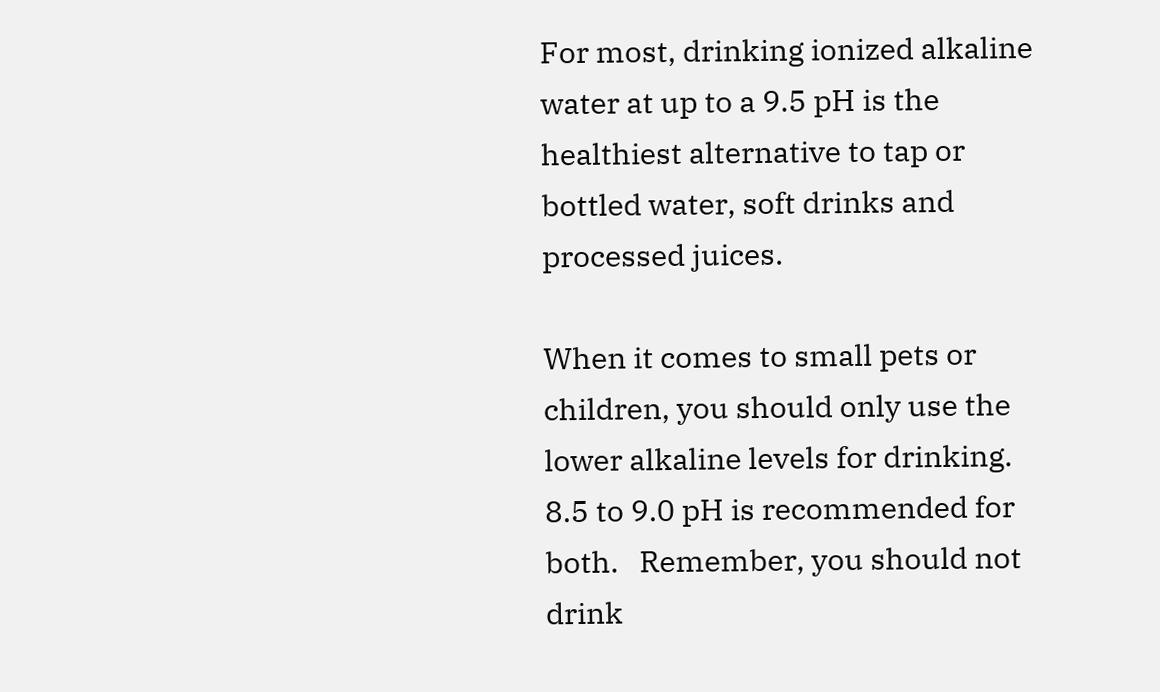For most, drinking ionized alkaline water at up to a 9.5 pH is the healthiest alternative to tap or bottled water, soft drinks and processed juices.

When it comes to small pets or children, you should only use the lower alkaline levels for drinking.  8.5 to 9.0 pH is recommended for both.   Remember, you should not drink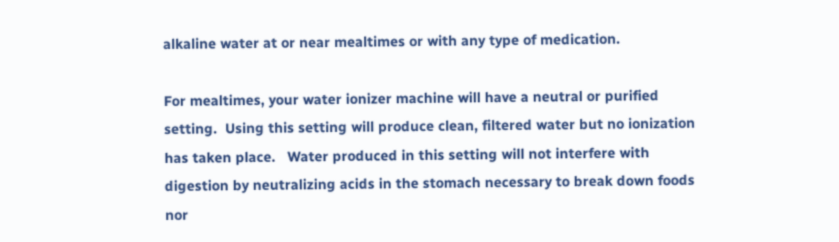alkaline water at or near mealtimes or with any type of medication.

For mealtimes, your water ionizer machine will have a neutral or purified setting.  Using this setting will produce clean, filtered water but no ionization has taken place.   Water produced in this setting will not interfere with digestion by neutralizing acids in the stomach necessary to break down foods nor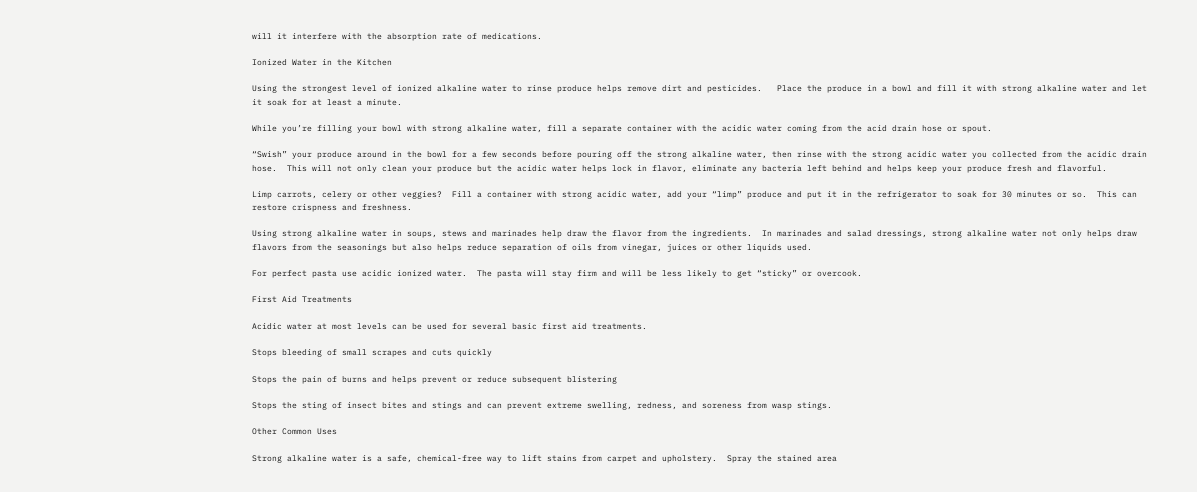will it interfere with the absorption rate of medications.

Ionized Water in the Kitchen

Using the strongest level of ionized alkaline water to rinse produce helps remove dirt and pesticides.   Place the produce in a bowl and fill it with strong alkaline water and let it soak for at least a minute.

While you’re filling your bowl with strong alkaline water, fill a separate container with the acidic water coming from the acid drain hose or spout.

“Swish” your produce around in the bowl for a few seconds before pouring off the strong alkaline water, then rinse with the strong acidic water you collected from the acidic drain hose.  This will not only clean your produce but the acidic water helps lock in flavor, eliminate any bacteria left behind and helps keep your produce fresh and flavorful.

Limp carrots, celery or other veggies?  Fill a container with strong acidic water, add your “limp” produce and put it in the refrigerator to soak for 30 minutes or so.  This can restore crispness and freshness.

Using strong alkaline water in soups, stews and marinades help draw the flavor from the ingredients.  In marinades and salad dressings, strong alkaline water not only helps draw flavors from the seasonings but also helps reduce separation of oils from vinegar, juices or other liquids used.

For perfect pasta use acidic ionized water.  The pasta will stay firm and will be less likely to get “sticky” or overcook.

First Aid Treatments

Acidic water at most levels can be used for several basic first aid treatments.

Stops bleeding of small scrapes and cuts quickly

Stops the pain of burns and helps prevent or reduce subsequent blistering

Stops the sting of insect bites and stings and can prevent extreme swelling, redness, and soreness from wasp stings.

Other Common Uses

Strong alkaline water is a safe, chemical-free way to lift stains from carpet and upholstery.  Spray the stained area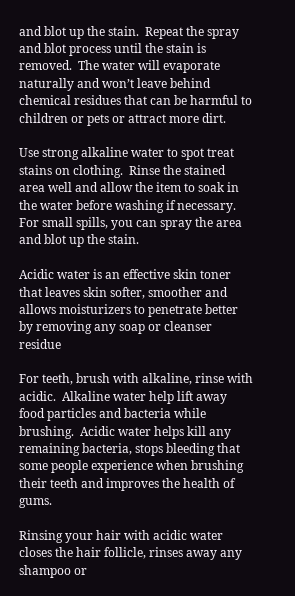and blot up the stain.  Repeat the spray and blot process until the stain is removed.  The water will evaporate naturally and won’t leave behind chemical residues that can be harmful to children or pets or attract more dirt.

Use strong alkaline water to spot treat stains on clothing.  Rinse the stained area well and allow the item to soak in the water before washing if necessary.  For small spills, you can spray the area and blot up the stain.

Acidic water is an effective skin toner that leaves skin softer, smoother and allows moisturizers to penetrate better by removing any soap or cleanser residue

For teeth, brush with alkaline, rinse with acidic.  Alkaline water help lift away food particles and bacteria while brushing.  Acidic water helps kill any remaining bacteria, stops bleeding that some people experience when brushing their teeth and improves the health of gums.

Rinsing your hair with acidic water closes the hair follicle, rinses away any shampoo or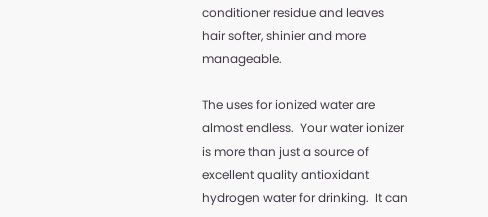conditioner residue and leaves hair softer, shinier and more manageable.

The uses for ionized water are almost endless.  Your water ionizer is more than just a source of excellent quality antioxidant hydrogen water for drinking.  It can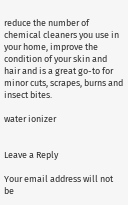reduce the number of chemical cleaners you use in your home, improve the condition of your skin and hair and is a great go-to for minor cuts, scrapes, burns and insect bites.

water ionizer


Leave a Reply

Your email address will not be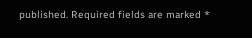published. Required fields are marked *